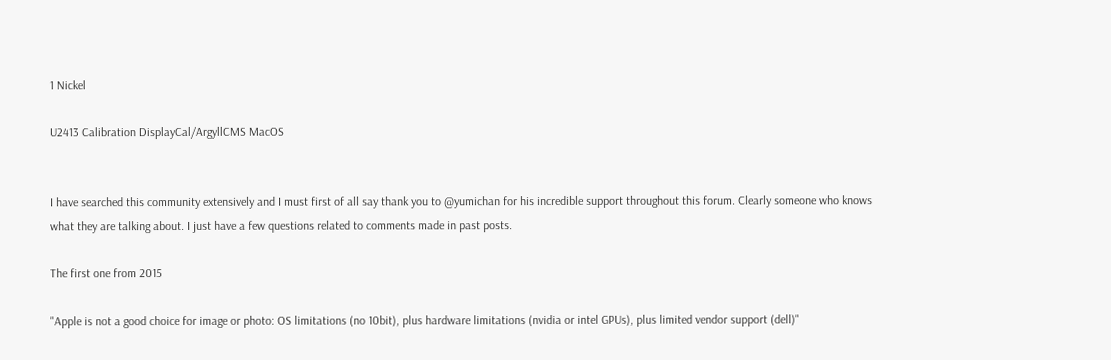1 Nickel

U2413 Calibration DisplayCal/ArgyllCMS MacOS


I have searched this community extensively and I must first of all say thank you to @yumichan for his incredible support throughout this forum. Clearly someone who knows what they are talking about. I just have a few questions related to comments made in past posts.

The first one from 2015

"Apple is not a good choice for image or photo: OS limitations (no 10bit), plus hardware limitations (nvidia or intel GPUs), plus limited vendor support (dell)"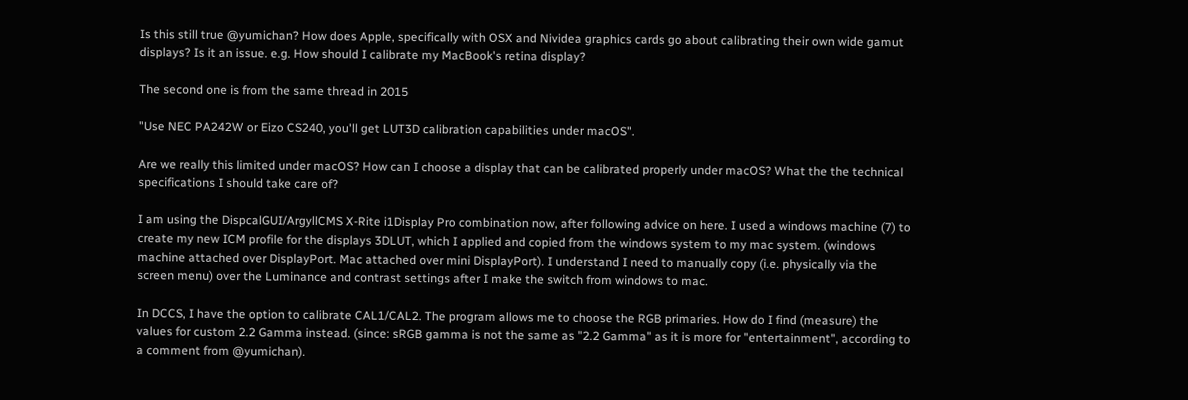Is this still true @yumichan? How does Apple, specifically with OSX and Nividea graphics cards go about calibrating their own wide gamut displays? Is it an issue. e.g. How should I calibrate my MacBook's retina display?

The second one is from the same thread in 2015

"Use NEC PA242W or Eizo CS240, you'll get LUT3D calibration capabilities under macOS".

Are we really this limited under macOS? How can I choose a display that can be calibrated properly under macOS? What the the technical specifications I should take care of?

I am using the DispcalGUI/ArgyllCMS X-Rite i1Display Pro combination now, after following advice on here. I used a windows machine (7) to create my new ICM profile for the displays 3DLUT, which I applied and copied from the windows system to my mac system. (windows machine attached over DisplayPort. Mac attached over mini DisplayPort). I understand I need to manually copy (i.e. physically via the screen menu) over the Luminance and contrast settings after I make the switch from windows to mac.

In DCCS, I have the option to calibrate CAL1/CAL2. The program allows me to choose the RGB primaries. How do I find (measure) the values for custom 2.2 Gamma instead. (since: sRGB gamma is not the same as "2.2 Gamma" as it is more for "entertainment", according to a comment from @yumichan).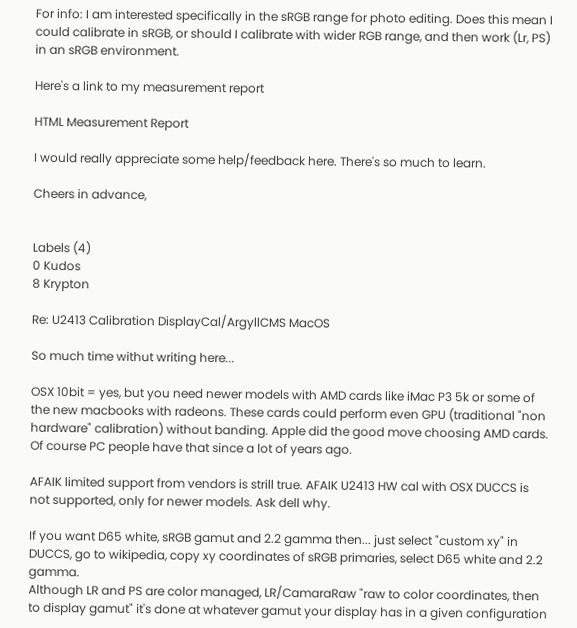For info: I am interested specifically in the sRGB range for photo editing. Does this mean I could calibrate in sRGB, or should I calibrate with wider RGB range, and then work (Lr, PS) in an sRGB environment.

Here's a link to my measurement report

HTML Measurement Report

I would really appreciate some help/feedback here. There's so much to learn.

Cheers in advance,


Labels (4)
0 Kudos
8 Krypton

Re: U2413 Calibration DisplayCal/ArgyllCMS MacOS

So much time withut writing here...

OSX 10bit = yes, but you need newer models with AMD cards like iMac P3 5k or some of the new macbooks with radeons. These cards could perform even GPU (traditional "non hardware" calibration) without banding. Apple did the good move choosing AMD cards. Of course PC people have that since a lot of years ago.

AFAIK limited support from vendors is strill true. AFAIK U2413 HW cal with OSX DUCCS is not supported, only for newer models. Ask dell why.

If you want D65 white, sRGB gamut and 2.2 gamma then... just select "custom xy" in DUCCS, go to wikipedia, copy xy coordinates of sRGB primaries, select D65 white and 2.2 gamma.
Although LR and PS are color managed, LR/CamaraRaw "raw to color coordinates, then to display gamut" it's done at whatever gamut your display has in a given configuration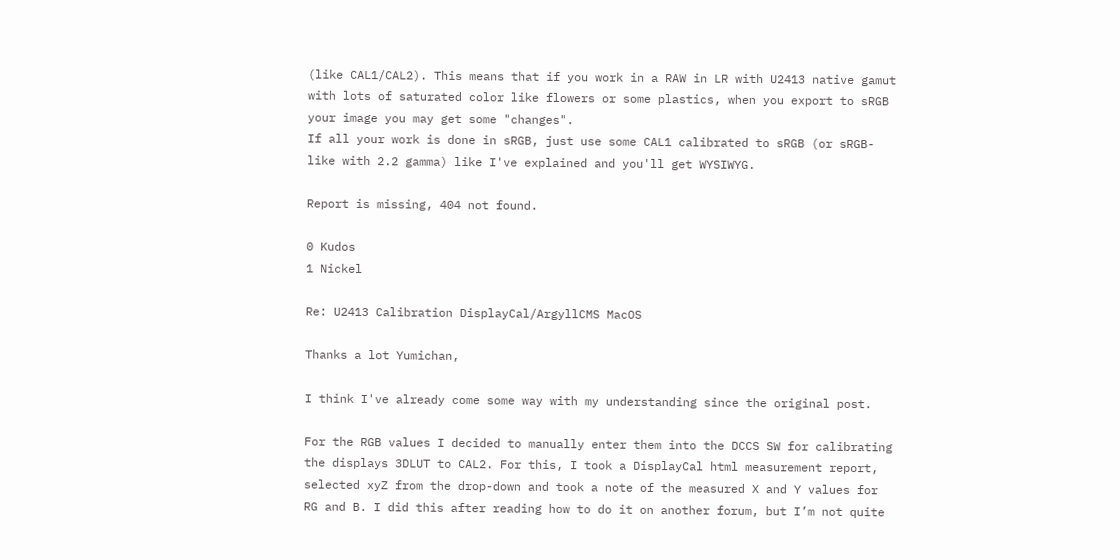(like CAL1/CAL2). This means that if you work in a RAW in LR with U2413 native gamut with lots of saturated color like flowers or some plastics, when you export to sRGB your image you may get some "changes".
If all your work is done in sRGB, just use some CAL1 calibrated to sRGB (or sRGB-like with 2.2 gamma) like I've explained and you'll get WYSIWYG.

Report is missing, 404 not found.

0 Kudos
1 Nickel

Re: U2413 Calibration DisplayCal/ArgyllCMS MacOS

Thanks a lot Yumichan,

I think I've already come some way with my understanding since the original post.

For the RGB values I decided to manually enter them into the DCCS SW for calibrating the displays 3DLUT to CAL2. For this, I took a DisplayCal html measurement report, selected xyZ from the drop-down and took a note of the measured X and Y values for RG and B. I did this after reading how to do it on another forum, but I’m not quite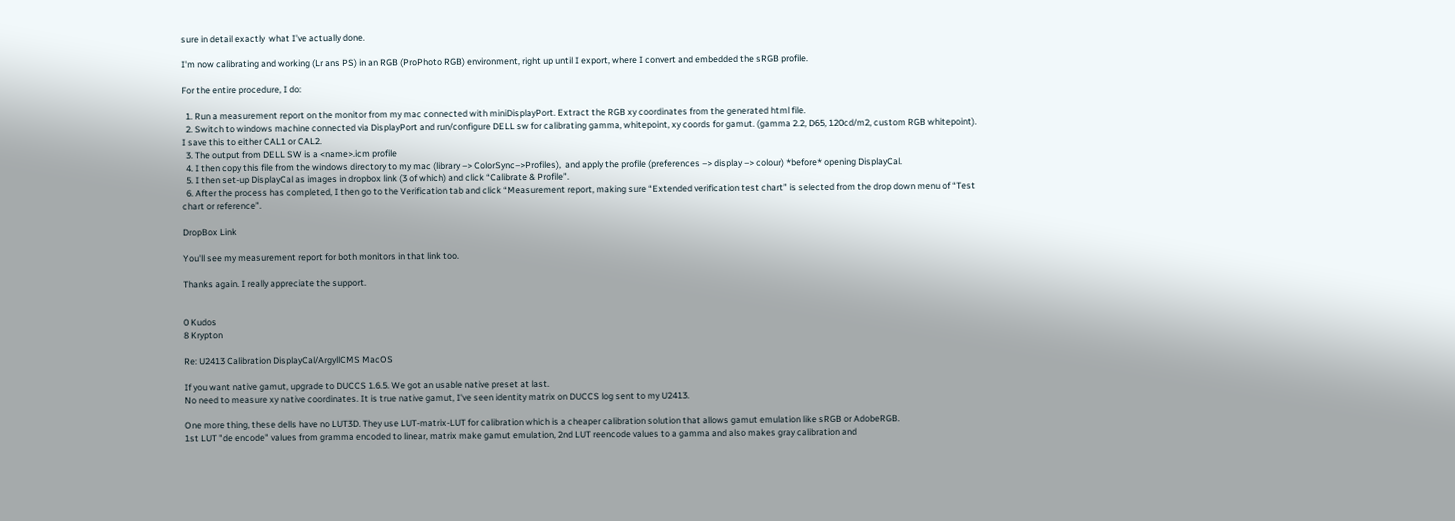sure in detail exactly  what I’ve actually done.

I'm now calibrating and working (Lr ans PS) in an RGB (ProPhoto RGB) environment, right up until I export, where I convert and embedded the sRGB profile.

For the entire procedure, I do:

  1. Run a measurement report on the monitor from my mac connected with miniDisplayPort. Extract the RGB xy coordinates from the generated html file.
  2. Switch to windows machine connected via DisplayPort and run/configure DELL sw for calibrating gamma, whitepoint, xy coords for gamut. (gamma 2.2, D65, 120cd/m2, custom RGB whitepoint). I save this to either CAL1 or CAL2.
  3. The output from DELL SW is a <name>.icm profile
  4. I then copy this file from the windows directory to my mac (library –> ColorSync–>Profiles),  and apply the profile (preferences –> display –> colour) *before* opening DisplayCal.
  5. I then set-up DisplayCal as images in dropbox link (3 of which) and click “Calibrate & Profile”.
  6. After the process has completed, I then go to the Verification tab and click “Measurement report, making sure “Extended verification test chart” is selected from the drop down menu of “Test chart or reference”.

DropBox Link

You'll see my measurement report for both monitors in that link too.

Thanks again. I really appreciate the support.


0 Kudos
8 Krypton

Re: U2413 Calibration DisplayCal/ArgyllCMS MacOS

If you want native gamut, upgrade to DUCCS 1.6.5. We got an usable native preset at last.
No need to measure xy native coordinates. It is true native gamut, I've seen identity matrix on DUCCS log sent to my U2413.

One more thing, these dells have no LUT3D. They use LUT-matrix-LUT for calibration which is a cheaper calibration solution that allows gamut emulation like sRGB or AdobeRGB.
1st LUT "de encode" values from gramma encoded to linear, matrix make gamut emulation, 2nd LUT reencode values to a gamma and also makes gray calibration and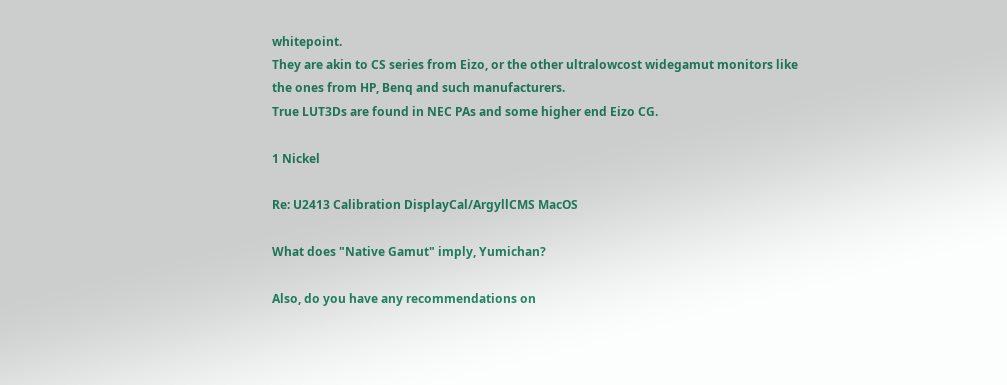whitepoint.
They are akin to CS series from Eizo, or the other ultralowcost widegamut monitors like the ones from HP, Benq and such manufacturers.
True LUT3Ds are found in NEC PAs and some higher end Eizo CG.

1 Nickel

Re: U2413 Calibration DisplayCal/ArgyllCMS MacOS

What does "Native Gamut" imply, Yumichan?

Also, do you have any recommendations on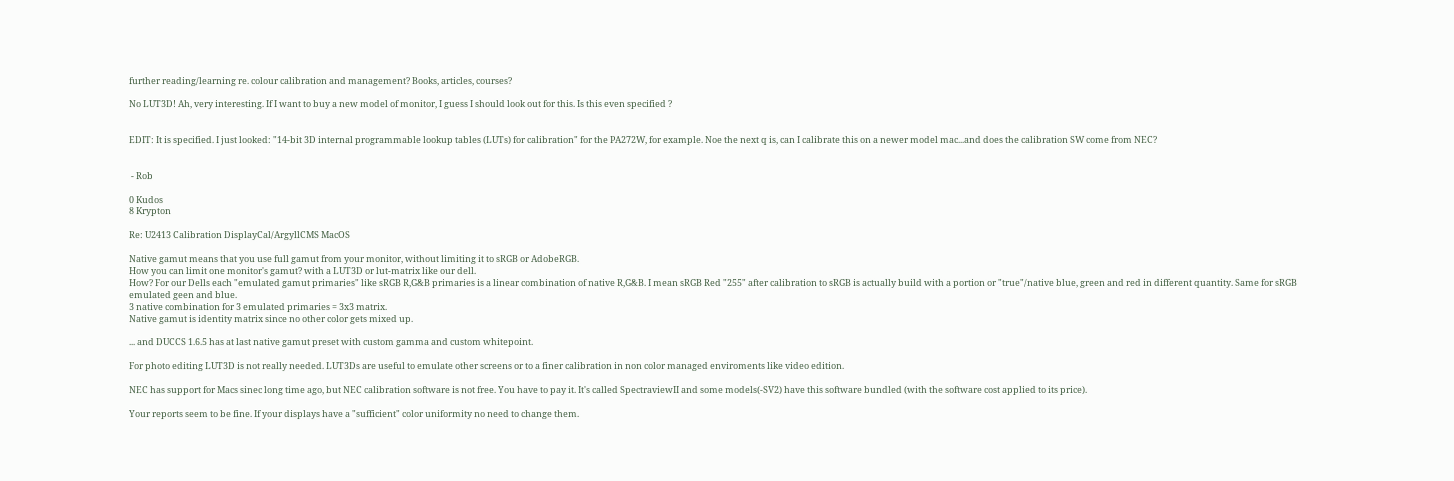further reading/learning re. colour calibration and management? Books, articles, courses?

No LUT3D! Ah, very interesting. If I want to buy a new model of monitor, I guess I should look out for this. Is this even specified ?


EDIT: It is specified. I just looked: "14-bit 3D internal programmable lookup tables (LUTs) for calibration" for the PA272W, for example. Noe the next q is, can I calibrate this on a newer model mac...and does the calibration SW come from NEC?


 - Rob

0 Kudos
8 Krypton

Re: U2413 Calibration DisplayCal/ArgyllCMS MacOS

Native gamut means that you use full gamut from your monitor, without limiting it to sRGB or AdobeRGB.
How you can limit one monitor's gamut? with a LUT3D or lut-matrix like our dell.
How? For our Dells each "emulated gamut primaries" like sRGB R,G&B primaries is a linear combination of native R,G&B. I mean sRGB Red "255" after calibration to sRGB is actually build with a portion or "true"/native blue, green and red in different quantity. Same for sRGB emulated geen and blue.
3 native combination for 3 emulated primaries = 3x3 matrix.
Native gamut is identity matrix since no other color gets mixed up.

... and DUCCS 1.6.5 has at last native gamut preset with custom gamma and custom whitepoint.

For photo editing LUT3D is not really needed. LUT3Ds are useful to emulate other screens or to a finer calibration in non color managed enviroments like video edition.

NEC has support for Macs sinec long time ago, but NEC calibration software is not free. You have to pay it. It's called SpectraviewII and some models(-SV2) have this software bundled (with the software cost applied to its price).

Your reports seem to be fine. If your displays have a "sufficient" color uniformity no need to change them.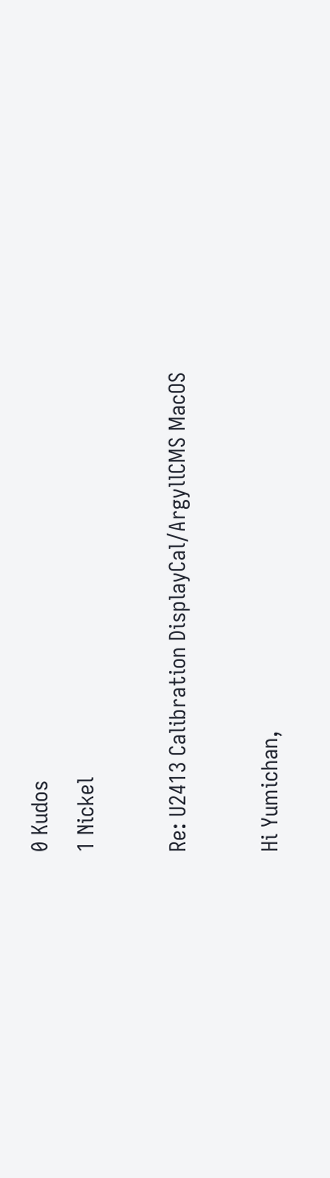0 Kudos
1 Nickel

Re: U2413 Calibration DisplayCal/ArgyllCMS MacOS

Hi Yumichan,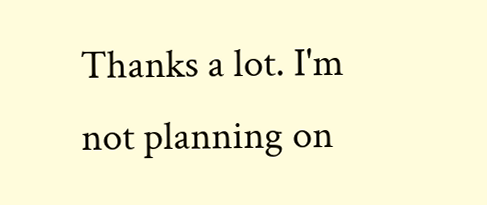Thanks a lot. I'm not planning on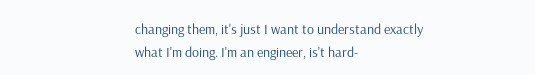changing them, it's just I want to understand exactly what I'm doing. I'm an engineer, is't hard-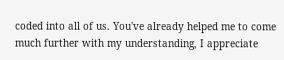coded into all of us. You've already helped me to come much further with my understanding, I appreciate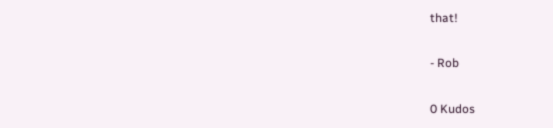that!

- Rob

0 Kudos